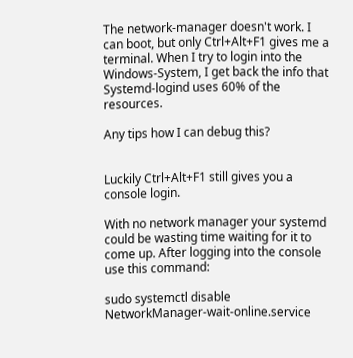The network-manager doesn't work. I can boot, but only Ctrl+Alt+F1 gives me a terminal. When I try to login into the Windows-System, I get back the info that Systemd-logind uses 60% of the resources.

Any tips how I can debug this?


Luckily Ctrl+Alt+F1 still gives you a console login.

With no network manager your systemd could be wasting time waiting for it to come up. After logging into the console use this command:

sudo systemctl disable NetworkManager-wait-online.service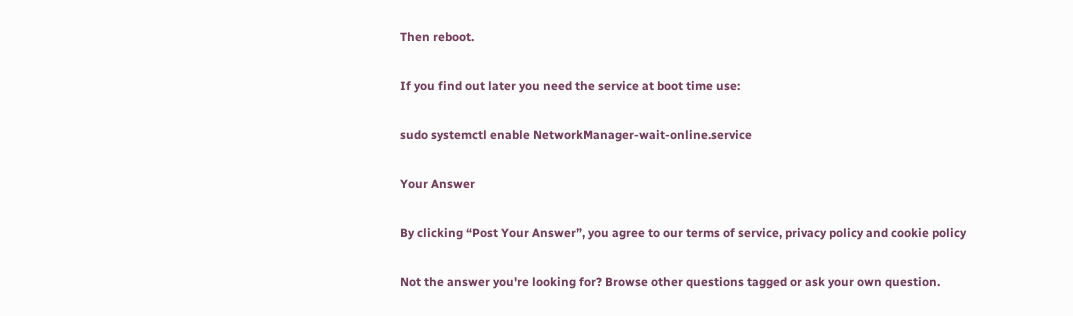Then reboot.

If you find out later you need the service at boot time use:

sudo systemctl enable NetworkManager-wait-online.service

Your Answer

By clicking “Post Your Answer”, you agree to our terms of service, privacy policy and cookie policy

Not the answer you're looking for? Browse other questions tagged or ask your own question.